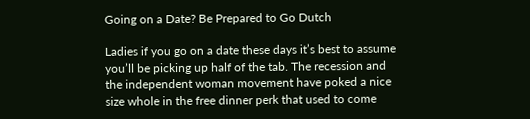Going on a Date? Be Prepared to Go Dutch

Ladies if you go on a date these days it’s best to assume you’ll be picking up half of the tab. The recession and the independent woman movement have poked a nice size whole in the free dinner perk that used to come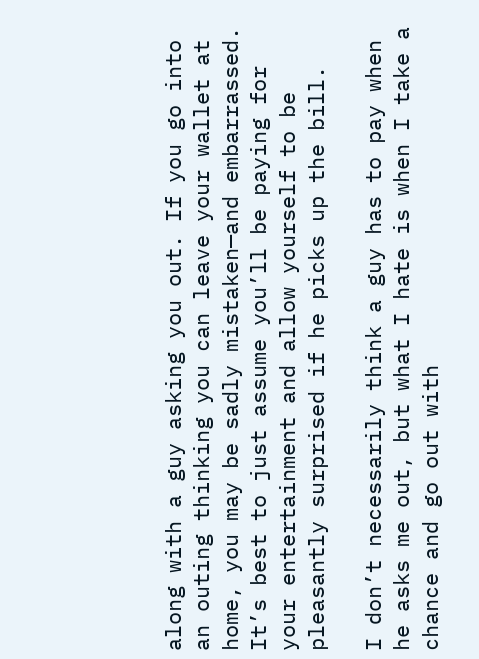along with a guy asking you out. If you go into an outing thinking you can leave your wallet at home, you may be sadly mistaken—and embarrassed. It’s best to just assume you’ll be paying for your entertainment and allow yourself to be pleasantly surprised if he picks up the bill.

I don’t necessarily think a guy has to pay when he asks me out, but what I hate is when I take a chance and go out with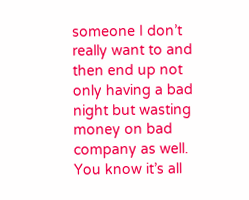someone I don’t really want to and then end up not only having a bad night but wasting money on bad company as well. You know it’s all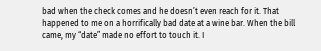bad when the check comes and he doesn’t even reach for it. That happened to me on a horrifically bad date at a wine bar. When the bill came, my “date” made no effort to touch it. I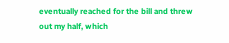eventually reached for the bill and threw out my half, which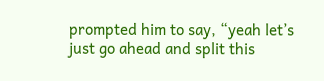prompted him to say, “yeah let’s just go ahead and split this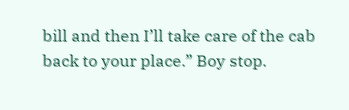bill and then I’ll take care of the cab back to your place.” Boy stop.